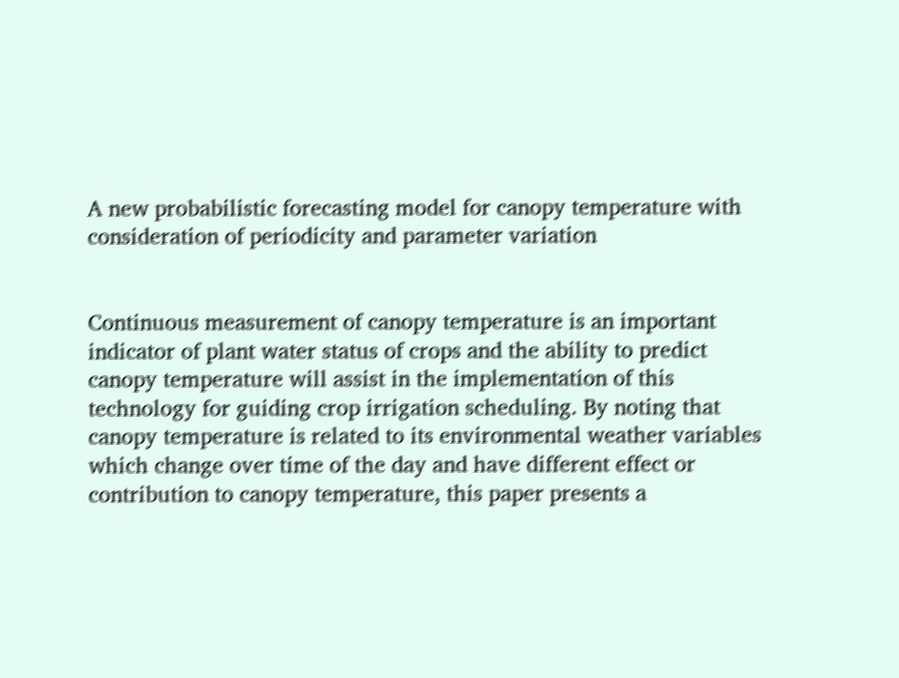A new probabilistic forecasting model for canopy temperature with consideration of periodicity and parameter variation


Continuous measurement of canopy temperature is an important indicator of plant water status of crops and the ability to predict canopy temperature will assist in the implementation of this technology for guiding crop irrigation scheduling. By noting that canopy temperature is related to its environmental weather variables which change over time of the day and have different effect or contribution to canopy temperature, this paper presents a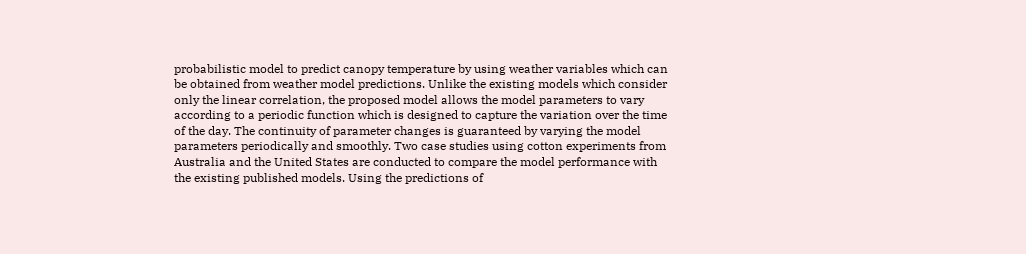probabilistic model to predict canopy temperature by using weather variables which can be obtained from weather model predictions. Unlike the existing models which consider only the linear correlation, the proposed model allows the model parameters to vary according to a periodic function which is designed to capture the variation over the time of the day. The continuity of parameter changes is guaranteed by varying the model parameters periodically and smoothly. Two case studies using cotton experiments from Australia and the United States are conducted to compare the model performance with the existing published models. Using the predictions of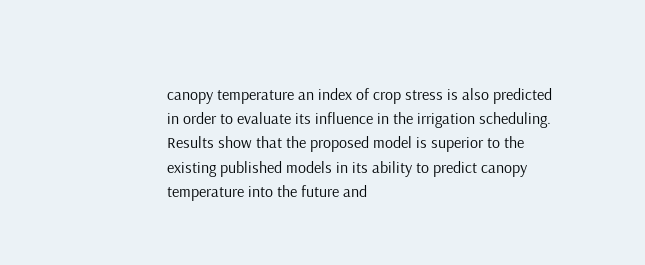canopy temperature an index of crop stress is also predicted in order to evaluate its influence in the irrigation scheduling. Results show that the proposed model is superior to the existing published models in its ability to predict canopy temperature into the future and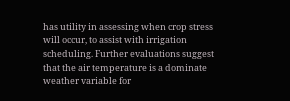has utility in assessing when crop stress will occur, to assist with irrigation scheduling. Further evaluations suggest that the air temperature is a dominate weather variable for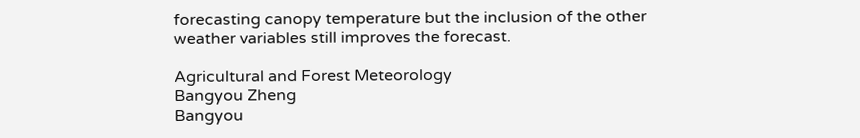forecasting canopy temperature but the inclusion of the other weather variables still improves the forecast.

Agricultural and Forest Meteorology
Bangyou Zheng
Bangyou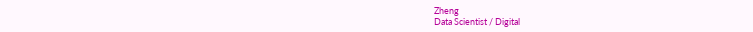Zheng
Data Scientist / Digital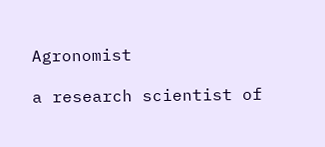Agronomist

a research scientist of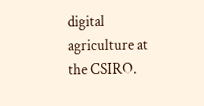digital agriculture at the CSIRO.